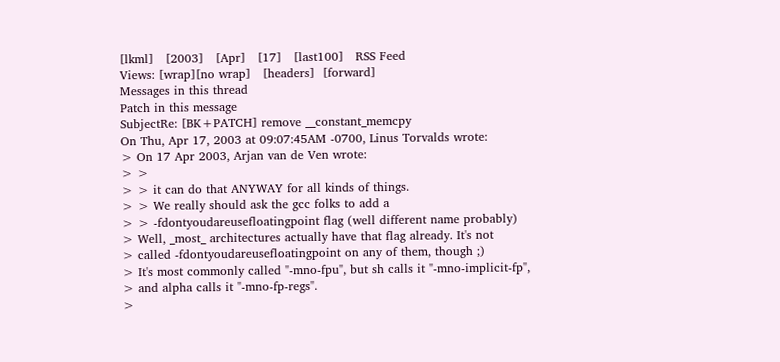[lkml]   [2003]   [Apr]   [17]   [last100]   RSS Feed
Views: [wrap][no wrap]   [headers]  [forward]
Messages in this thread
Patch in this message
SubjectRe: [BK+PATCH] remove __constant_memcpy
On Thu, Apr 17, 2003 at 09:07:45AM -0700, Linus Torvalds wrote:
> On 17 Apr 2003, Arjan van de Ven wrote:
> >
> > it can do that ANYWAY for all kinds of things.
> > We really should ask the gcc folks to add a
> > -fdontyoudareusefloatingpoint flag (well different name probably)
> Well, _most_ architectures actually have that flag already. It's not
> called -fdontyoudareusefloatingpoint on any of them, though ;)
> It's most commonly called "-mno-fpu", but sh calls it "-mno-implicit-fp",
> and alpha calls it "-mno-fp-regs".
>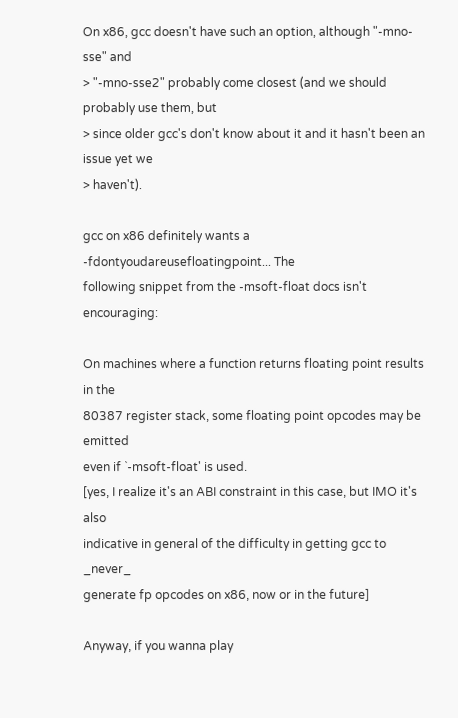On x86, gcc doesn't have such an option, although "-mno-sse" and
> "-mno-sse2" probably come closest (and we should probably use them, but
> since older gcc's don't know about it and it hasn't been an issue yet we
> haven't).

gcc on x86 definitely wants a -fdontyoudareusefloatingpoint... The
following snippet from the -msoft-float docs isn't encouraging:

On machines where a function returns floating point results in the
80387 register stack, some floating point opcodes may be emitted
even if `-msoft-float' is used.
[yes, I realize it's an ABI constraint in this case, but IMO it's also
indicative in general of the difficulty in getting gcc to _never_
generate fp opcodes on x86, now or in the future]

Anyway, if you wanna play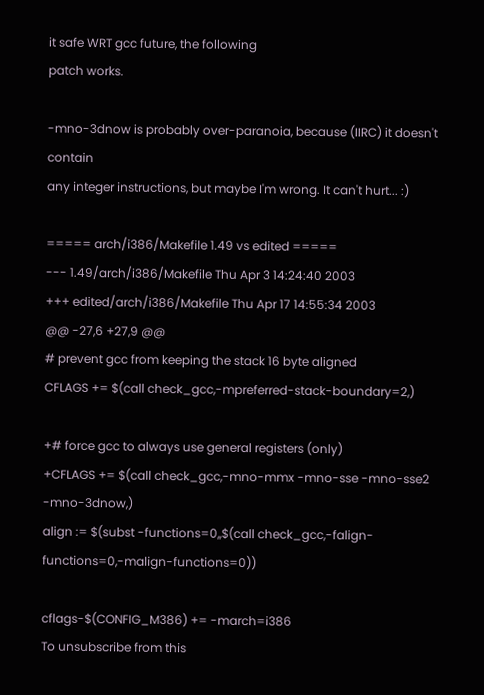it safe WRT gcc future, the following
patch works.

-mno-3dnow is probably over-paranoia, because (IIRC) it doesn't contain
any integer instructions, but maybe I'm wrong. It can't hurt... :)

===== arch/i386/Makefile 1.49 vs edited =====
--- 1.49/arch/i386/Makefile Thu Apr 3 14:24:40 2003
+++ edited/arch/i386/Makefile Thu Apr 17 14:55:34 2003
@@ -27,6 +27,9 @@
# prevent gcc from keeping the stack 16 byte aligned
CFLAGS += $(call check_gcc,-mpreferred-stack-boundary=2,)

+# force gcc to always use general registers (only)
+CFLAGS += $(call check_gcc,-mno-mmx -mno-sse -mno-sse2 -mno-3dnow,)
align := $(subst -functions=0,,$(call check_gcc,-falign-functions=0,-malign-functions=0))

cflags-$(CONFIG_M386) += -march=i386
To unsubscribe from this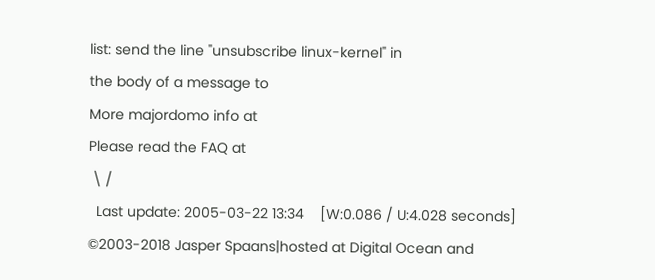list: send the line "unsubscribe linux-kernel" in
the body of a message to
More majordomo info at
Please read the FAQ at
 \ /
  Last update: 2005-03-22 13:34    [W:0.086 / U:4.028 seconds]
©2003-2018 Jasper Spaans|hosted at Digital Ocean and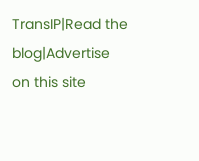TransIP|Read the blog|Advertise on this site